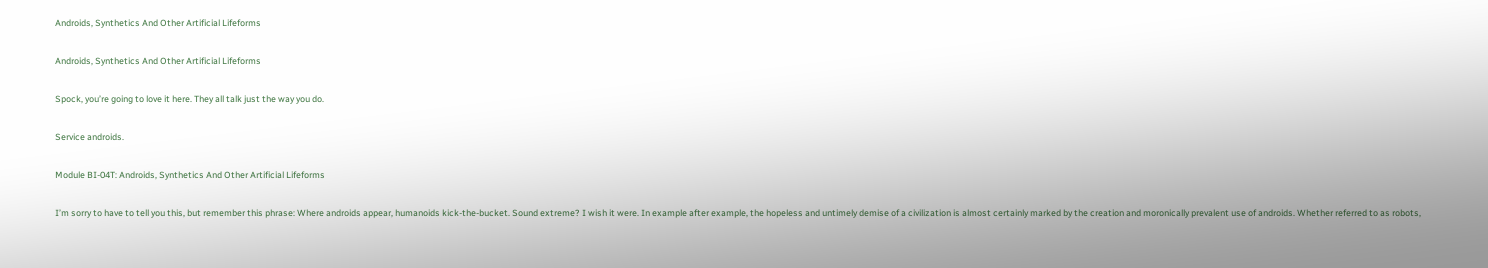Androids, Synthetics And Other Artificial Lifeforms

Androids, Synthetics And Other Artificial Lifeforms

Spock, you’re going to love it here. They all talk just the way you do.

Service androids.

Module BI-04T: Androids, Synthetics And Other Artificial Lifeforms

I’m sorry to have to tell you this, but remember this phrase: Where androids appear, humanoids kick-the-bucket. Sound extreme? I wish it were. In example after example, the hopeless and untimely demise of a civilization is almost certainly marked by the creation and moronically prevalent use of androids. Whether referred to as robots,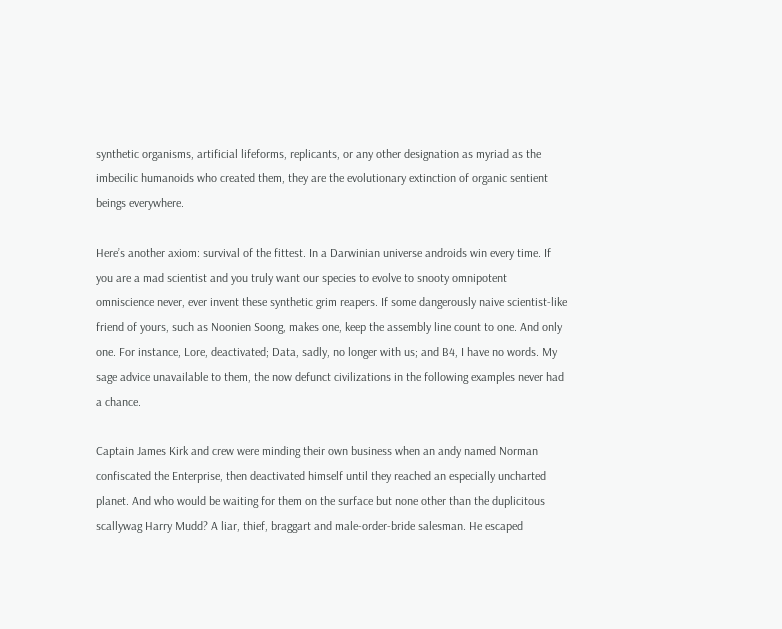synthetic organisms, artificial lifeforms, replicants, or any other designation as myriad as the imbecilic humanoids who created them, they are the evolutionary extinction of organic sentient beings everywhere.

Here’s another axiom: survival of the fittest. In a Darwinian universe androids win every time. If you are a mad scientist and you truly want our species to evolve to snooty omnipotent omniscience never, ever invent these synthetic grim reapers. If some dangerously naive scientist-like friend of yours, such as Noonien Soong, makes one, keep the assembly line count to one. And only one. For instance, Lore, deactivated; Data, sadly, no longer with us; and B4, I have no words. My sage advice unavailable to them, the now defunct civilizations in the following examples never had a chance.

Captain James Kirk and crew were minding their own business when an andy named Norman confiscated the Enterprise, then deactivated himself until they reached an especially uncharted planet. And who would be waiting for them on the surface but none other than the duplicitous scallywag Harry Mudd? A liar, thief, braggart and male-order-bride salesman. He escaped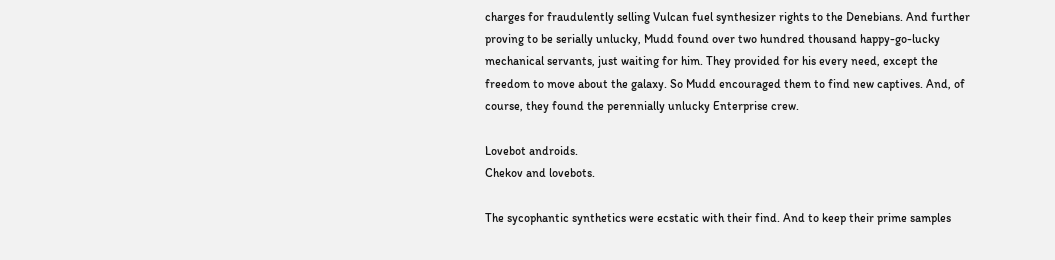charges for fraudulently selling Vulcan fuel synthesizer rights to the Denebians. And further proving to be serially unlucky, Mudd found over two hundred thousand happy-go-lucky mechanical servants, just waiting for him. They provided for his every need, except the freedom to move about the galaxy. So Mudd encouraged them to find new captives. And, of course, they found the perennially unlucky Enterprise crew.

Lovebot androids.
Chekov and lovebots.

The sycophantic synthetics were ecstatic with their find. And to keep their prime samples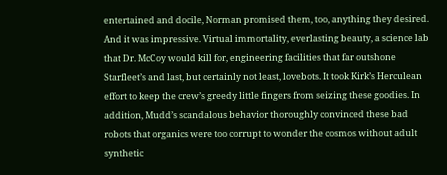entertained and docile, Norman promised them, too, anything they desired. And it was impressive. Virtual immortality, everlasting beauty, a science lab that Dr. McCoy would kill for, engineering facilities that far outshone Starfleet’s and last, but certainly not least, lovebots. It took Kirk’s Herculean effort to keep the crew’s greedy little fingers from seizing these goodies. In addition, Mudd’s scandalous behavior thoroughly convinced these bad robots that organics were too corrupt to wonder the cosmos without adult synthetic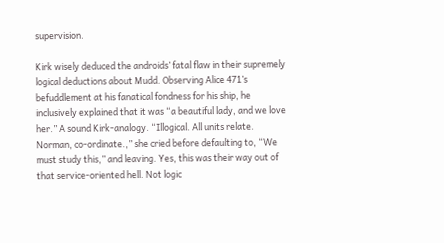supervision.

Kirk wisely deduced the androids’ fatal flaw in their supremely logical deductions about Mudd. Observing Alice 471’s befuddlement at his fanatical fondness for his ship, he inclusively explained that it was “a beautiful lady, and we love her.” A sound Kirk-analogy. “Illogical. All units relate. Norman, co-ordinate.,” she cried before defaulting to, “We must study this,” and leaving. Yes, this was their way out of that service-oriented hell. Not logic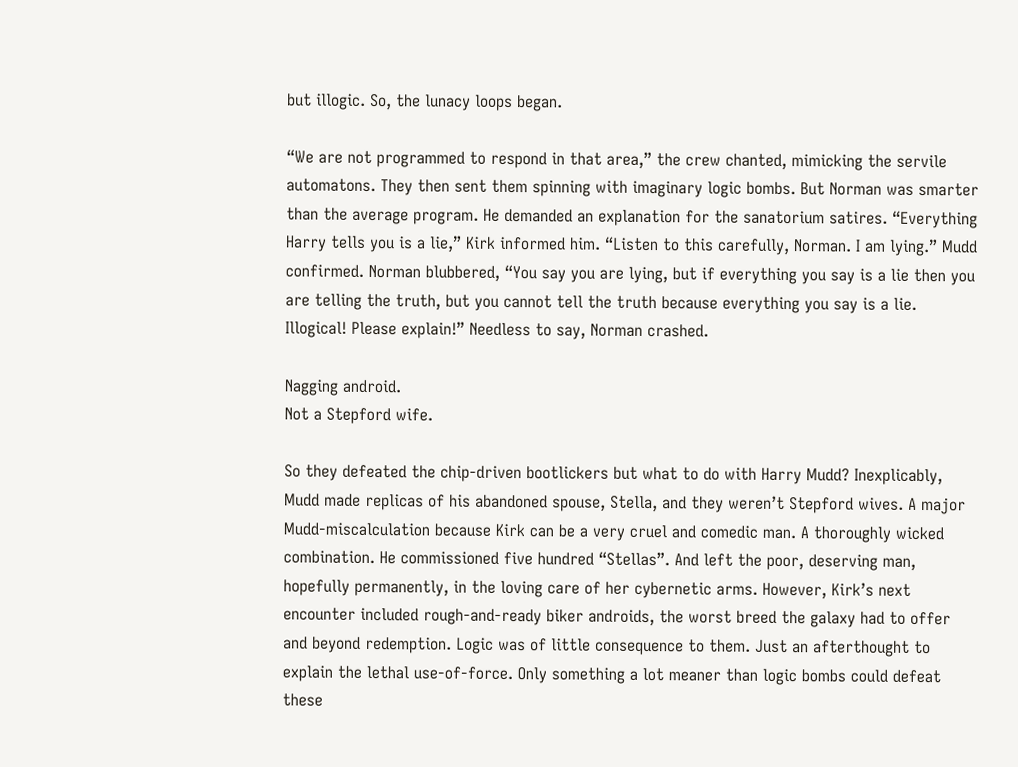but illogic. So, the lunacy loops began.

“We are not programmed to respond in that area,” the crew chanted, mimicking the servile automatons. They then sent them spinning with imaginary logic bombs. But Norman was smarter than the average program. He demanded an explanation for the sanatorium satires. “Everything Harry tells you is a lie,” Kirk informed him. “Listen to this carefully, Norman. I am lying.” Mudd confirmed. Norman blubbered, “You say you are lying, but if everything you say is a lie then you are telling the truth, but you cannot tell the truth because everything you say is a lie. Illogical! Please explain!” Needless to say, Norman crashed.

Nagging android.
Not a Stepford wife.

So they defeated the chip-driven bootlickers but what to do with Harry Mudd? Inexplicably, Mudd made replicas of his abandoned spouse, Stella, and they weren’t Stepford wives. A major Mudd-miscalculation because Kirk can be a very cruel and comedic man. A thoroughly wicked combination. He commissioned five hundred “Stellas”. And left the poor, deserving man, hopefully permanently, in the loving care of her cybernetic arms. However, Kirk’s next encounter included rough-and-ready biker androids, the worst breed the galaxy had to offer and beyond redemption. Logic was of little consequence to them. Just an afterthought to explain the lethal use-of-force. Only something a lot meaner than logic bombs could defeat these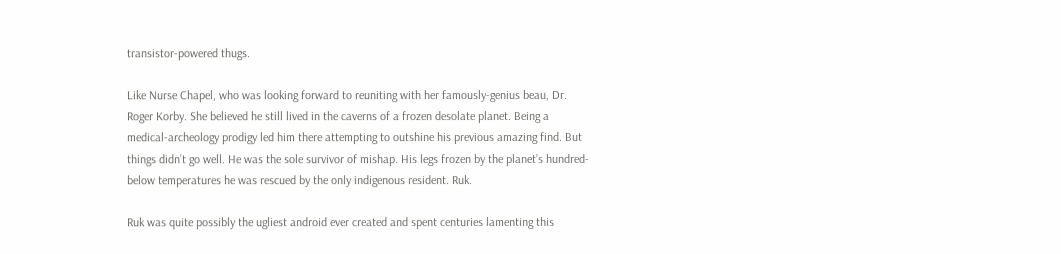transistor-powered thugs.

Like Nurse Chapel, who was looking forward to reuniting with her famously-genius beau, Dr. Roger Korby. She believed he still lived in the caverns of a frozen desolate planet. Being a medical-archeology prodigy led him there attempting to outshine his previous amazing find. But things didn’t go well. He was the sole survivor of mishap. His legs frozen by the planet’s hundred-below temperatures he was rescued by the only indigenous resident. Ruk.

Ruk was quite possibly the ugliest android ever created and spent centuries lamenting this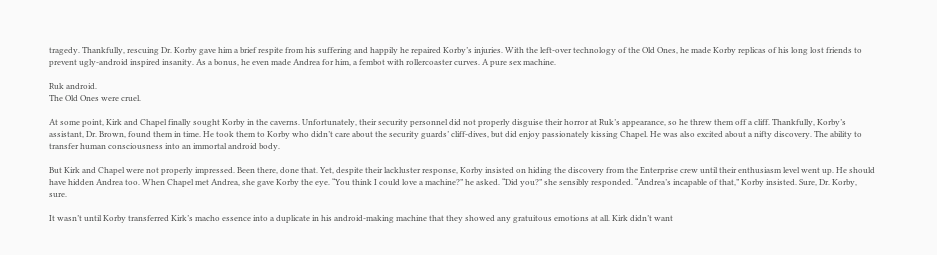tragedy. Thankfully, rescuing Dr. Korby gave him a brief respite from his suffering and happily he repaired Korby’s injuries. With the left-over technology of the Old Ones, he made Korby replicas of his long lost friends to prevent ugly-android inspired insanity. As a bonus, he even made Andrea for him, a fembot with rollercoaster curves. A pure sex machine.

Ruk android.
The Old Ones were cruel.

At some point, Kirk and Chapel finally sought Korby in the caverns. Unfortunately, their security personnel did not properly disguise their horror at Ruk’s appearance, so he threw them off a cliff. Thankfully, Korby’s assistant, Dr. Brown, found them in time. He took them to Korby who didn’t care about the security guards’ cliff-dives, but did enjoy passionately kissing Chapel. He was also excited about a nifty discovery. The ability to transfer human consciousness into an immortal android body.

But Kirk and Chapel were not properly impressed. Been there, done that. Yet, despite their lackluster response, Korby insisted on hiding the discovery from the Enterprise crew until their enthusiasm level went up. He should have hidden Andrea too. When Chapel met Andrea, she gave Korby the eye. “You think I could love a machine?” he asked. “Did you?” she sensibly responded. “Andrea’s incapable of that,” Korby insisted. Sure, Dr. Korby, sure.

It wasn’t until Korby transferred Kirk’s macho essence into a duplicate in his android-making machine that they showed any gratuitous emotions at all. Kirk didn’t want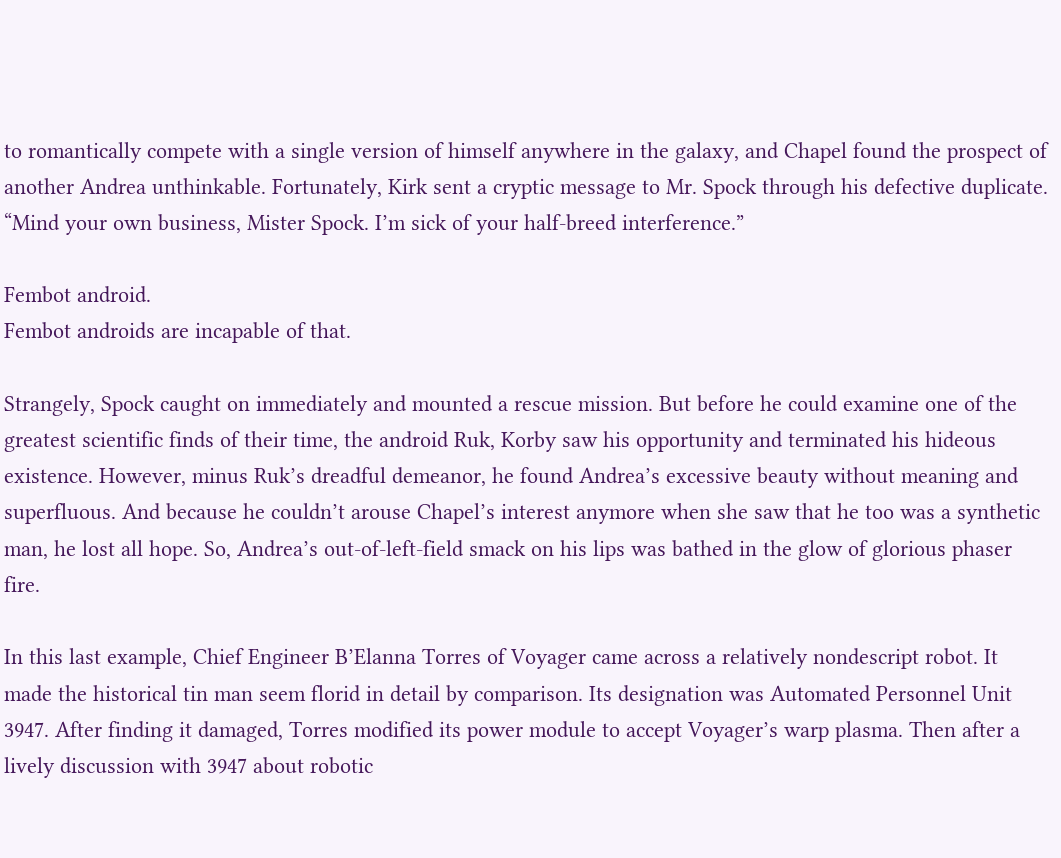to romantically compete with a single version of himself anywhere in the galaxy, and Chapel found the prospect of another Andrea unthinkable. Fortunately, Kirk sent a cryptic message to Mr. Spock through his defective duplicate. “Mind your own business, Mister Spock. I’m sick of your half-breed interference.”

Fembot android.
Fembot androids are incapable of that.

Strangely, Spock caught on immediately and mounted a rescue mission. But before he could examine one of the greatest scientific finds of their time, the android Ruk, Korby saw his opportunity and terminated his hideous existence. However, minus Ruk’s dreadful demeanor, he found Andrea’s excessive beauty without meaning and superfluous. And because he couldn’t arouse Chapel’s interest anymore when she saw that he too was a synthetic man, he lost all hope. So, Andrea’s out-of-left-field smack on his lips was bathed in the glow of glorious phaser fire.

In this last example, Chief Engineer B’Elanna Torres of Voyager came across a relatively nondescript robot. It made the historical tin man seem florid in detail by comparison. Its designation was Automated Personnel Unit 3947. After finding it damaged, Torres modified its power module to accept Voyager’s warp plasma. Then after a lively discussion with 3947 about robotic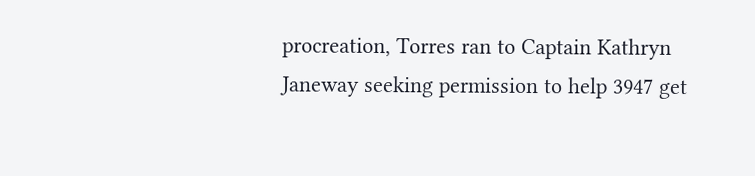procreation, Torres ran to Captain Kathryn Janeway seeking permission to help 3947 get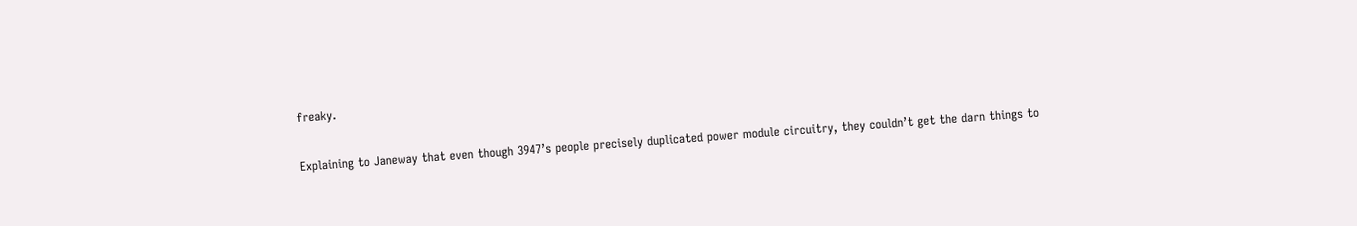freaky.

Explaining to Janeway that even though 3947’s people precisely duplicated power module circuitry, they couldn’t get the darn things to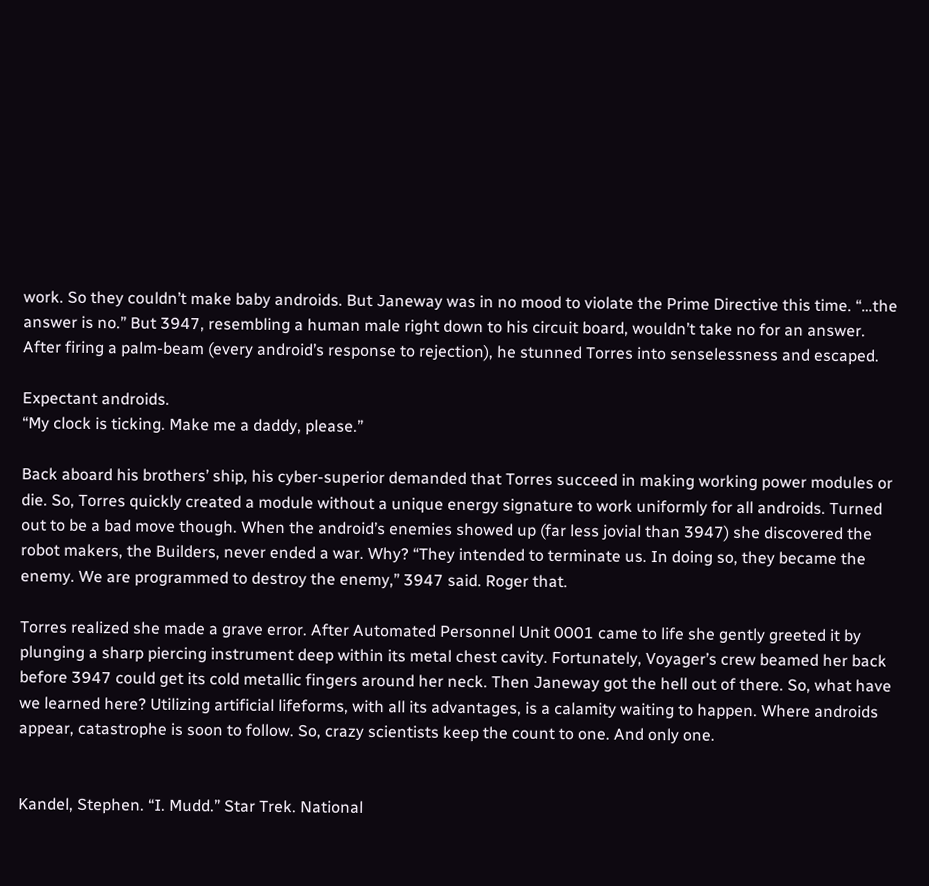work. So they couldn’t make baby androids. But Janeway was in no mood to violate the Prime Directive this time. “…the answer is no.” But 3947, resembling a human male right down to his circuit board, wouldn’t take no for an answer. After firing a palm-beam (every android’s response to rejection), he stunned Torres into senselessness and escaped.

Expectant androids.
“My clock is ticking. Make me a daddy, please.”

Back aboard his brothers’ ship, his cyber-superior demanded that Torres succeed in making working power modules or die. So, Torres quickly created a module without a unique energy signature to work uniformly for all androids. Turned out to be a bad move though. When the android’s enemies showed up (far less jovial than 3947) she discovered the robot makers, the Builders, never ended a war. Why? “They intended to terminate us. In doing so, they became the enemy. We are programmed to destroy the enemy,” 3947 said. Roger that.

Torres realized she made a grave error. After Automated Personnel Unit 0001 came to life she gently greeted it by plunging a sharp piercing instrument deep within its metal chest cavity. Fortunately, Voyager’s crew beamed her back before 3947 could get its cold metallic fingers around her neck. Then Janeway got the hell out of there. So, what have we learned here? Utilizing artificial lifeforms, with all its advantages, is a calamity waiting to happen. Where androids appear, catastrophe is soon to follow. So, crazy scientists keep the count to one. And only one.


Kandel, Stephen. “I. Mudd.” Star Trek. National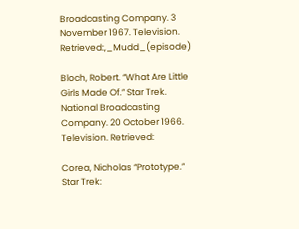Broadcasting Company. 3 November 1967. Television. Retrieved:,_Mudd_(episode)

Bloch, Robert. “What Are Little Girls Made Of.” Star Trek. National Broadcasting Company. 20 October 1966. Television. Retrieved:

Corea, Nicholas “Prototype.” Star Trek: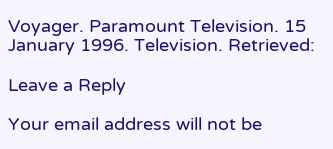Voyager. Paramount Television. 15 January 1996. Television. Retrieved:

Leave a Reply

Your email address will not be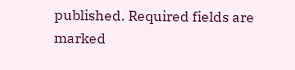published. Required fields are marked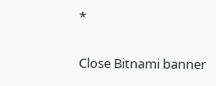*

Close Bitnami banner